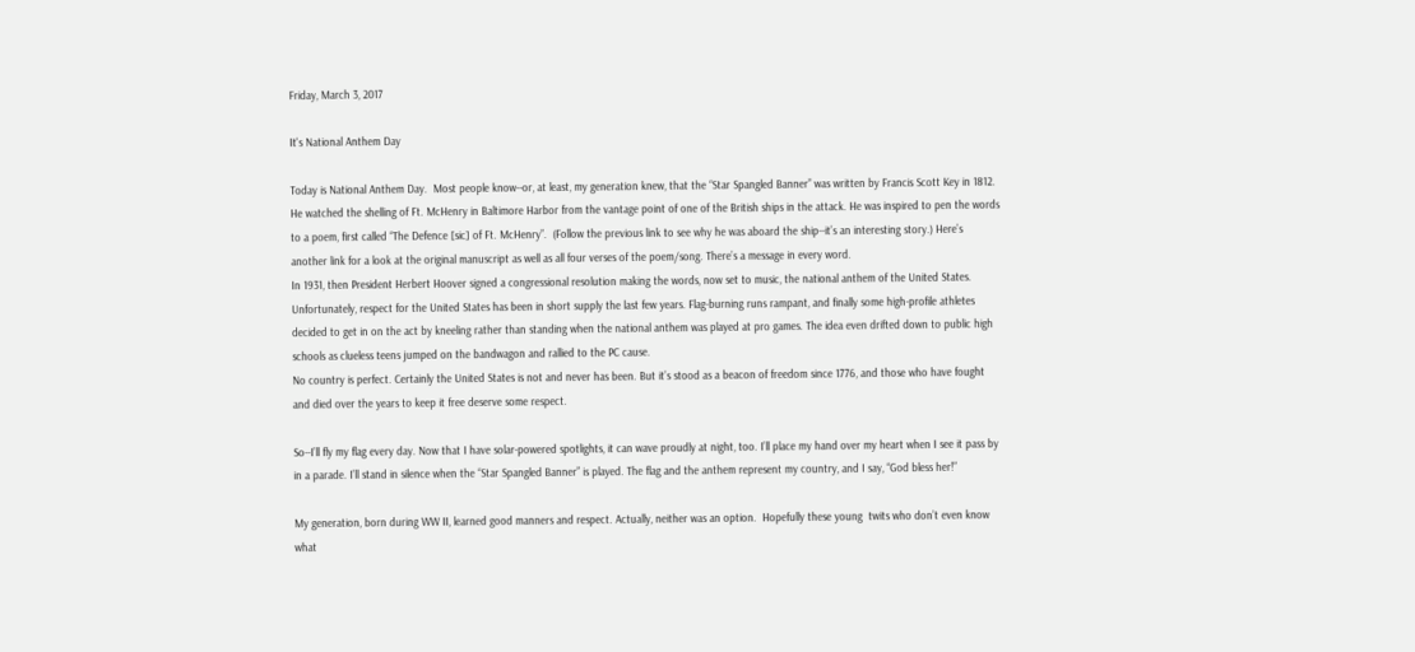Friday, March 3, 2017

It's National Anthem Day

Today is National Anthem Day.  Most people know--or, at least, my generation knew, that the “Star Spangled Banner” was written by Francis Scott Key in 1812. He watched the shelling of Ft. McHenry in Baltimore Harbor from the vantage point of one of the British ships in the attack. He was inspired to pen the words to a poem, first called “The Defence [sic] of Ft. McHenry”.  (Follow the previous link to see why he was aboard the ship--it’s an interesting story.) Here’s another link for a look at the original manuscript as well as all four verses of the poem/song. There’s a message in every word.
In 1931, then President Herbert Hoover signed a congressional resolution making the words, now set to music, the national anthem of the United States.
Unfortunately, respect for the United States has been in short supply the last few years. Flag-burning runs rampant, and finally some high-profile athletes decided to get in on the act by kneeling rather than standing when the national anthem was played at pro games. The idea even drifted down to public high schools as clueless teens jumped on the bandwagon and rallied to the PC cause.
No country is perfect. Certainly the United States is not and never has been. But it’s stood as a beacon of freedom since 1776, and those who have fought and died over the years to keep it free deserve some respect.

So--I’ll fly my flag every day. Now that I have solar-powered spotlights, it can wave proudly at night, too. I’ll place my hand over my heart when I see it pass by in a parade. I’ll stand in silence when the “Star Spangled Banner” is played. The flag and the anthem represent my country, and I say, “God bless her!”

My generation, born during WW II, learned good manners and respect. Actually, neither was an option.  Hopefully these young  twits who don’t even know what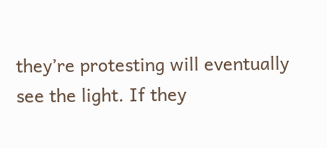they’re protesting will eventually see the light. If they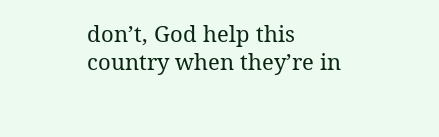don’t, God help this country when they’re in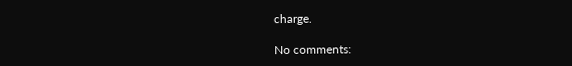charge.

No comments: